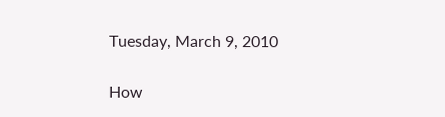Tuesday, March 9, 2010

How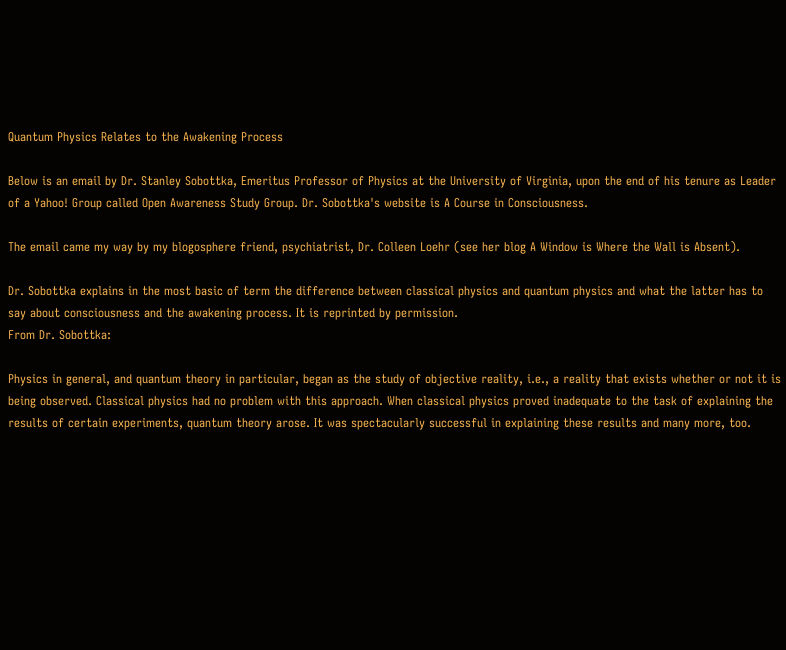Quantum Physics Relates to the Awakening Process

Below is an email by Dr. Stanley Sobottka, Emeritus Professor of Physics at the University of Virginia, upon the end of his tenure as Leader of a Yahoo! Group called Open Awareness Study Group. Dr. Sobottka's website is A Course in Consciousness.

The email came my way by my blogosphere friend, psychiatrist, Dr. Colleen Loehr (see her blog A Window is Where the Wall is Absent).

Dr. Sobottka explains in the most basic of term the difference between classical physics and quantum physics and what the latter has to say about consciousness and the awakening process. It is reprinted by permission.
From Dr. Sobottka:

Physics in general, and quantum theory in particular, began as the study of objective reality, i.e., a reality that exists whether or not it is being observed. Classical physics had no problem with this approach. When classical physics proved inadequate to the task of explaining the
results of certain experiments, quantum theory arose. It was spectacularly successful in explaining these results and many more, too.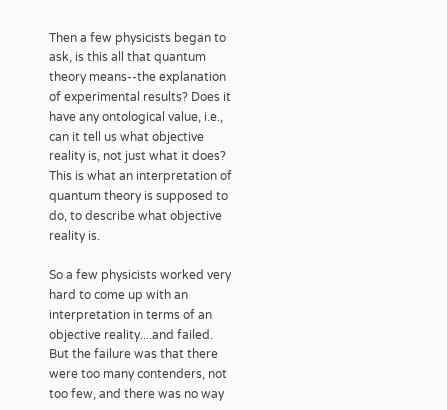Then a few physicists began to ask, is this all that quantum theory means--the explanation of experimental results? Does it have any ontological value, i.e., can it tell us what objective reality is, not just what it does? This is what an interpretation of quantum theory is supposed to do, to describe what objective reality is.

So a few physicists worked very hard to come up with an interpretation in terms of an objective reality....and failed. But the failure was that there were too many contenders, not too few, and there was no way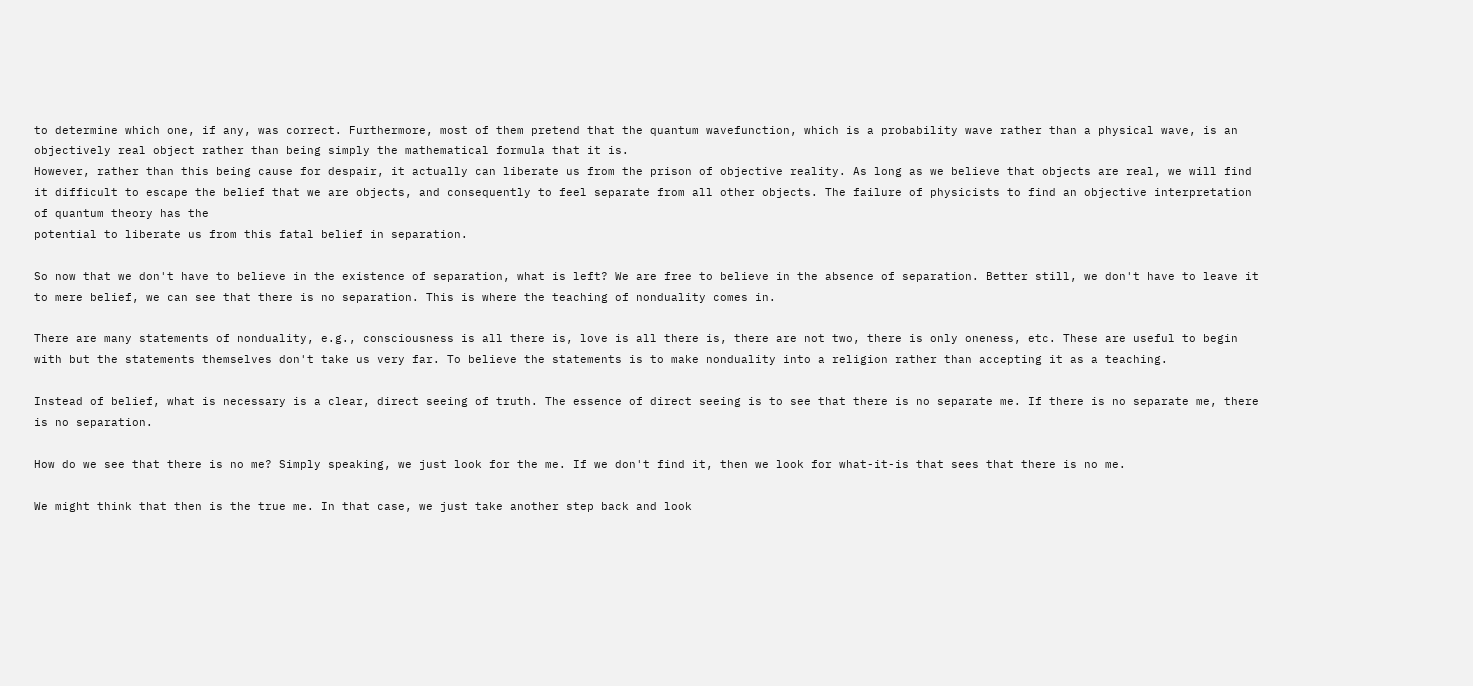to determine which one, if any, was correct. Furthermore, most of them pretend that the quantum wavefunction, which is a probability wave rather than a physical wave, is an objectively real object rather than being simply the mathematical formula that it is.
However, rather than this being cause for despair, it actually can liberate us from the prison of objective reality. As long as we believe that objects are real, we will find it difficult to escape the belief that we are objects, and consequently to feel separate from all other objects. The failure of physicists to find an objective interpretation of quantum theory has the
potential to liberate us from this fatal belief in separation.

So now that we don't have to believe in the existence of separation, what is left? We are free to believe in the absence of separation. Better still, we don't have to leave it to mere belief, we can see that there is no separation. This is where the teaching of nonduality comes in.

There are many statements of nonduality, e.g., consciousness is all there is, love is all there is, there are not two, there is only oneness, etc. These are useful to begin with but the statements themselves don't take us very far. To believe the statements is to make nonduality into a religion rather than accepting it as a teaching.

Instead of belief, what is necessary is a clear, direct seeing of truth. The essence of direct seeing is to see that there is no separate me. If there is no separate me, there is no separation.

How do we see that there is no me? Simply speaking, we just look for the me. If we don't find it, then we look for what-it-is that sees that there is no me.

We might think that then is the true me. In that case, we just take another step back and look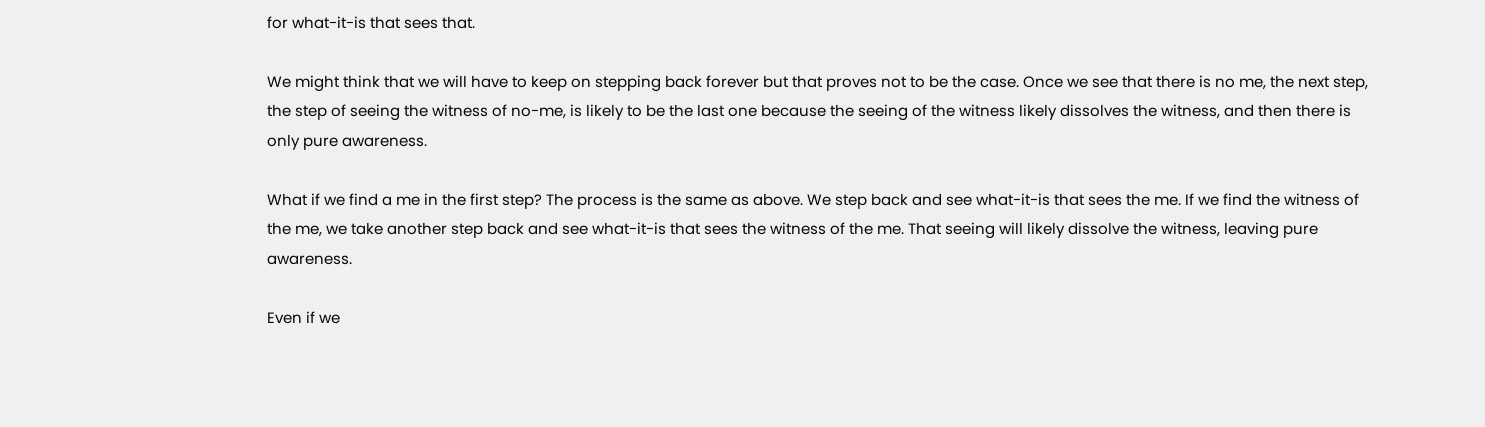for what-it-is that sees that.

We might think that we will have to keep on stepping back forever but that proves not to be the case. Once we see that there is no me, the next step, the step of seeing the witness of no-me, is likely to be the last one because the seeing of the witness likely dissolves the witness, and then there is only pure awareness.

What if we find a me in the first step? The process is the same as above. We step back and see what-it-is that sees the me. If we find the witness of the me, we take another step back and see what-it-is that sees the witness of the me. That seeing will likely dissolve the witness, leaving pure awareness.

Even if we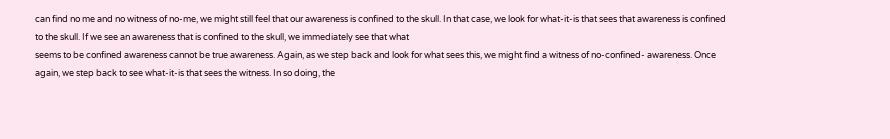can find no me and no witness of no-me, we might still feel that our awareness is confined to the skull. In that case, we look for what-it-is that sees that awareness is confined to the skull. If we see an awareness that is confined to the skull, we immediately see that what
seems to be confined awareness cannot be true awareness. Again, as we step back and look for what sees this, we might find a witness of no-confined- awareness. Once again, we step back to see what-it-is that sees the witness. In so doing, the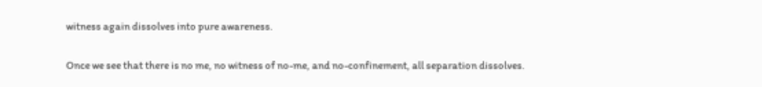witness again dissolves into pure awareness.

Once we see that there is no me, no witness of no-me, and no-confinement, all separation dissolves.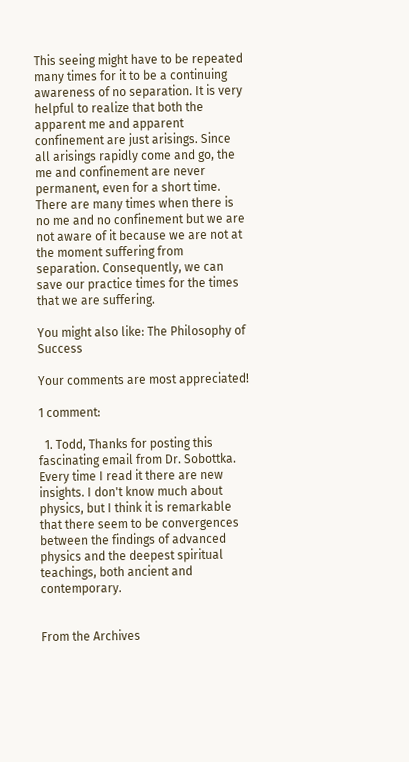This seeing might have to be repeated many times for it to be a continuing awareness of no separation. It is very helpful to realize that both the apparent me and apparent confinement are just arisings. Since all arisings rapidly come and go, the me and confinement are never permanent, even for a short time. There are many times when there is no me and no confinement but we are not aware of it because we are not at the moment suffering from separation. Consequently, we can save our practice times for the times that we are suffering.

You might also like: The Philosophy of Success

Your comments are most appreciated!

1 comment:

  1. Todd, Thanks for posting this fascinating email from Dr. Sobottka. Every time I read it there are new insights. I don't know much about physics, but I think it is remarkable that there seem to be convergences between the findings of advanced physics and the deepest spiritual teachings, both ancient and contemporary.


From the Archives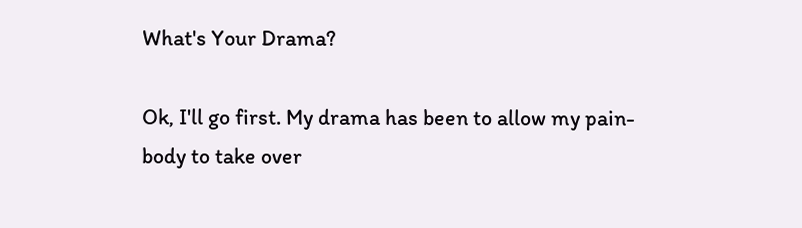What's Your Drama?

Ok, I'll go first. My drama has been to allow my pain-body to take over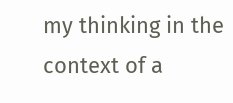my thinking in the context of a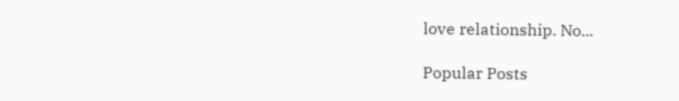love relationship. No...

Popular Posts